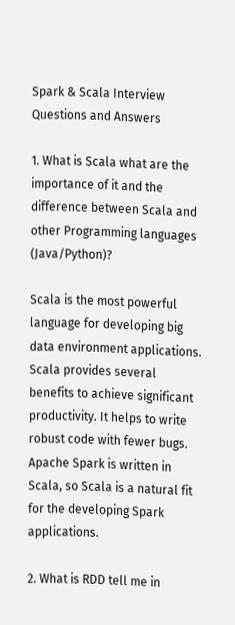Spark & Scala Interview Questions and Answers

1. What is Scala what are the importance of it and the difference between Scala and other Programming languages (Java/Python)?

Scala is the most powerful language for developing big data environment applications. Scala provides several benefits to achieve significant productivity. It helps to write robust code with fewer bugs.  Apache Spark is written in Scala, so Scala is a natural fit for the developing Spark applications.

2. What is RDD tell me in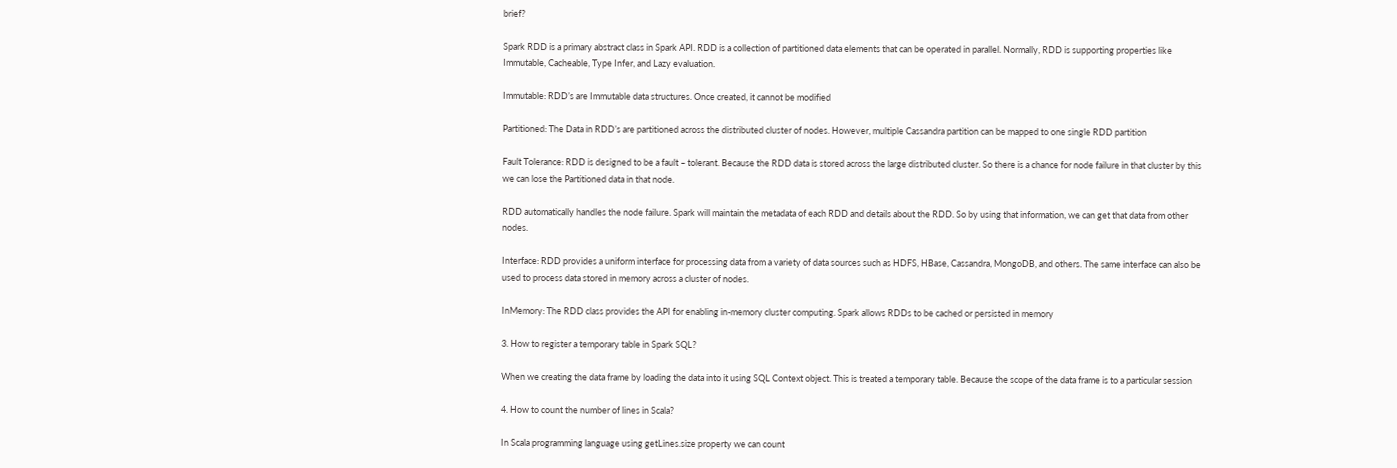brief?

Spark RDD is a primary abstract class in Spark API. RDD is a collection of partitioned data elements that can be operated in parallel. Normally, RDD is supporting properties like Immutable, Cacheable, Type Infer, and Lazy evaluation.

Immutable: RDD’s are Immutable data structures. Once created, it cannot be modified

Partitioned: The Data in RDD’s are partitioned across the distributed cluster of nodes. However, multiple Cassandra partition can be mapped to one single RDD partition

Fault Tolerance: RDD is designed to be a fault – tolerant. Because the RDD data is stored across the large distributed cluster. So there is a chance for node failure in that cluster by this we can lose the Partitioned data in that node.

RDD automatically handles the node failure. Spark will maintain the metadata of each RDD and details about the RDD. So by using that information, we can get that data from other nodes.

Interface: RDD provides a uniform interface for processing data from a variety of data sources such as HDFS, HBase, Cassandra, MongoDB, and others. The same interface can also be used to process data stored in memory across a cluster of nodes.

InMemory: The RDD class provides the API for enabling in-memory cluster computing. Spark allows RDDs to be cached or persisted in memory

3. How to register a temporary table in Spark SQL?

When we creating the data frame by loading the data into it using SQL Context object. This is treated a temporary table. Because the scope of the data frame is to a particular session

4. How to count the number of lines in Scala?

In Scala programming language using getLines.size property we can count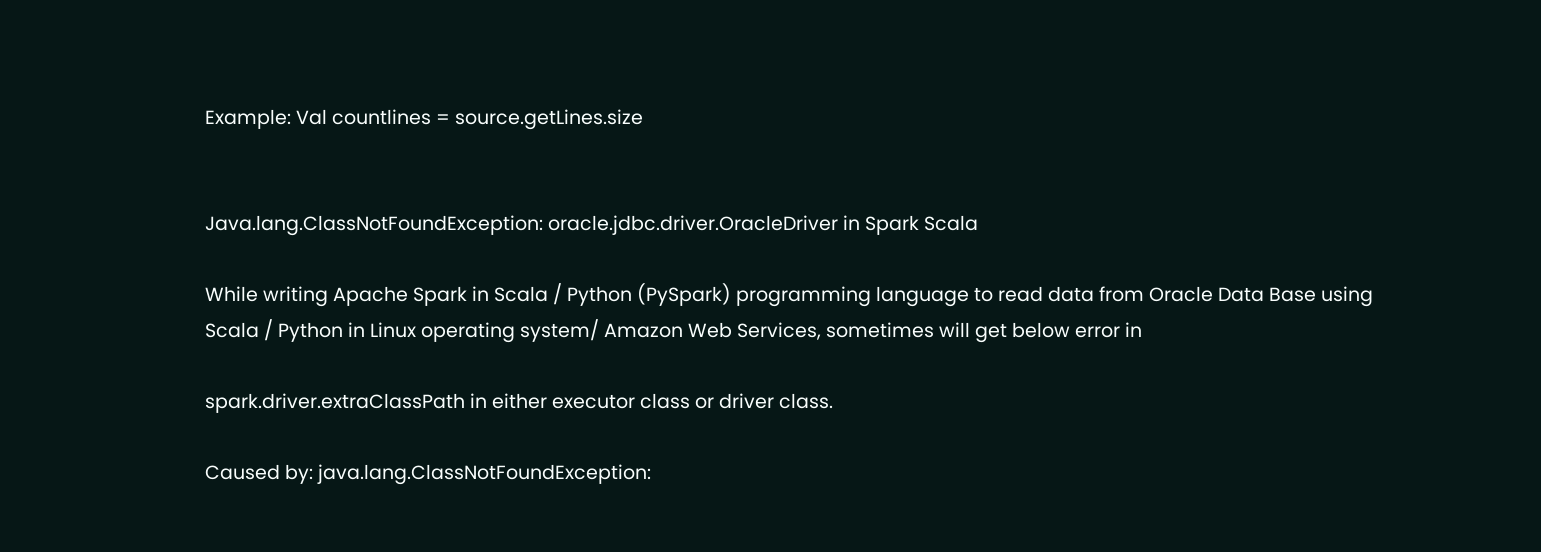Example: Val countlines = source.getLines.size


Java.lang.ClassNotFoundException: oracle.jdbc.driver.OracleDriver in Spark Scala

While writing Apache Spark in Scala / Python (PySpark) programming language to read data from Oracle Data Base using Scala / Python in Linux operating system/ Amazon Web Services, sometimes will get below error in

spark.driver.extraClassPath in either executor class or driver class.

Caused by: java.lang.ClassNotFoundException: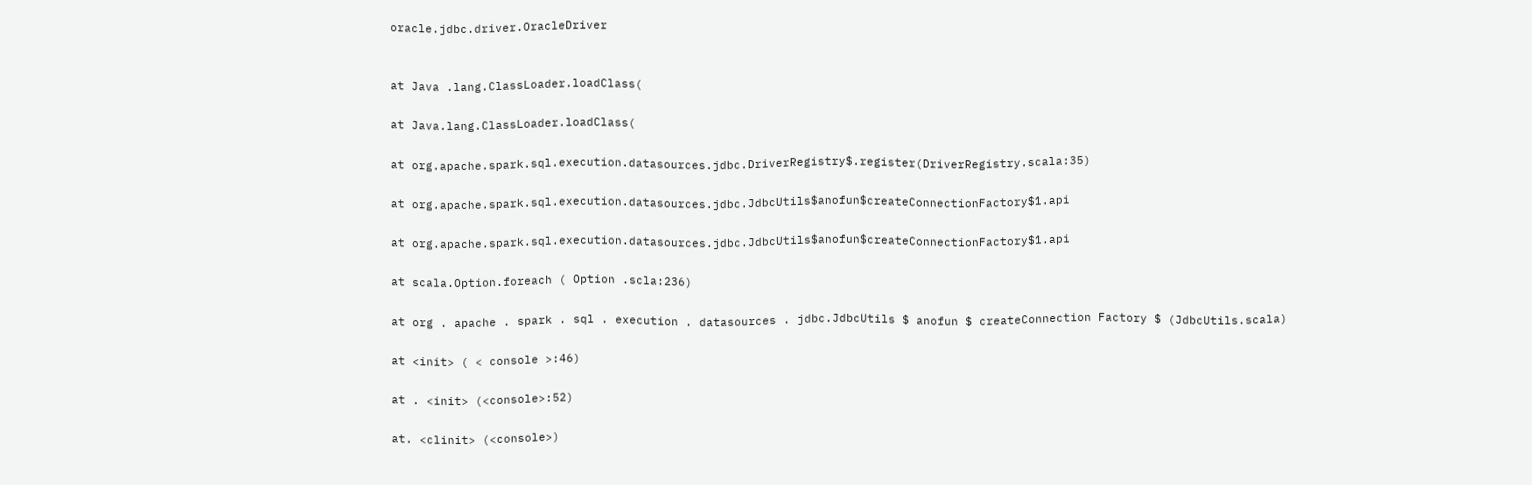oracle.jdbc.driver.OracleDriver


at Java .lang.ClassLoader.loadClass(

at Java.lang.ClassLoader.loadClass(

at org.apache.spark.sql.execution.datasources.jdbc.DriverRegistry$.register(DriverRegistry.scala:35)

at org.apache.spark.sql.execution.datasources.jdbc.JdbcUtils$anofun$createConnectionFactory$1.api

at org.apache.spark.sql.execution.datasources.jdbc.JdbcUtils$anofun$createConnectionFactory$1.api

at scala.Option.foreach ( Option .scla:236)

at org . apache . spark . sql . execution . datasources . jdbc.JdbcUtils $ anofun $ createConnection Factory $ (JdbcUtils.scala)

at <init> ( < console >:46)

at . <init> (<console>:52)

at. <clinit> (<console>)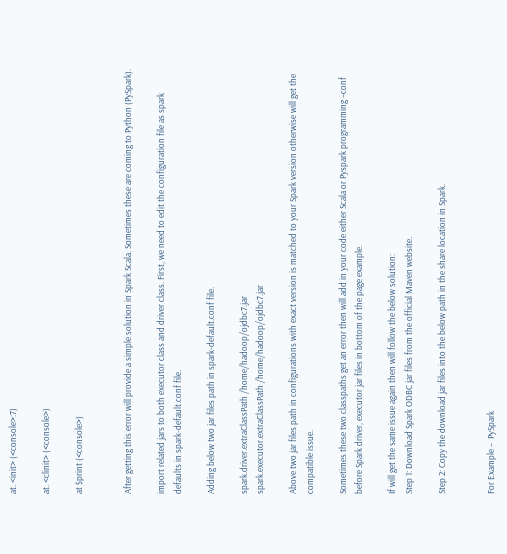at. <init> (<console>:7)

at. <clinit> (<console>)

at $print (<console>)


After getting this error will provide a simple solution in Spark Scala. Sometimes these are coming to Python (PySpark).

import related jars to both executor class and driver class. First, we need to edit the configuration file as spark defaults in spark-default.conf file.

Adding below two jar files path in spark-default.conf file.

spark.driver.extraClassPath /home/hadoop/ojdbc7.jar
spark.executor.extraClassPath /home/hadoop/ojdbc7.jar

Above two jar files path in configurations with exact version is matched to your Spark version otherwise will get the compatible issue.

Sometimes these two classpaths get an error then will add in your code either Scala or Pyspark programming –conf before Spark driver, executor jar files in bottom of the page example.

If will get the same issue again then will follow the below solution:
Step 1: Download Spark ODBC jar files from the official Maven website.

Step 2: Copy the download jar files into the below path in the share location in Spark.


For Example –  PySpark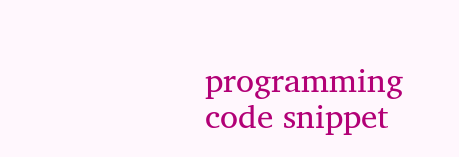programming code snippet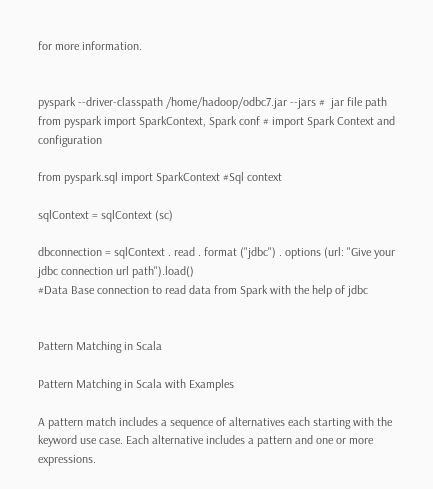for more information.


pyspark --driver-classpath /home/hadoop/odbc7.jar --jars #  jar file path
from pyspark import SparkContext, Spark conf # import Spark Context and configuration

from pyspark.sql import SparkContext #Sql context

sqlContext = sqlContext (sc)

dbconnection = sqlContext . read . format ("jdbc") . options (url: "Give your jdbc connection url path").load()
#Data Base connection to read data from Spark with the help of jdbc


Pattern Matching in Scala

Pattern Matching in Scala with Examples

A pattern match includes a sequence of alternatives each starting with the keyword use case. Each alternative includes a pattern and one or more expressions.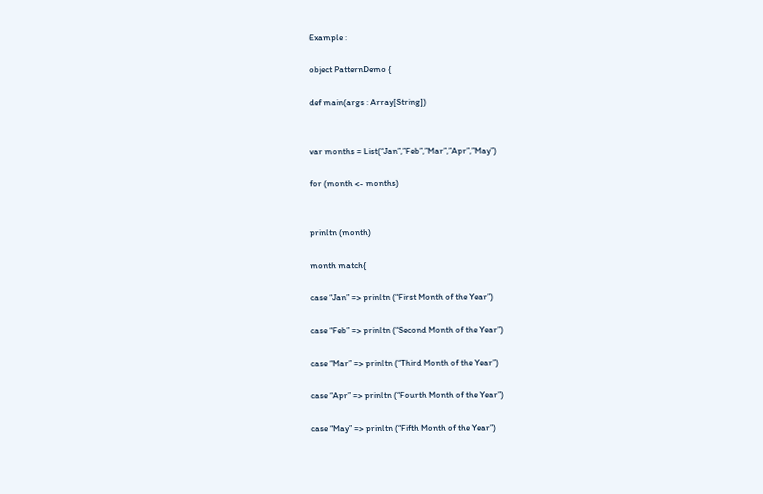Example :

object PatternDemo {

def main(args : Array[String])


var months = List(“Jan”,”Feb”,”Mar”,”Apr”,”May”)

for (month <- months)


prinltn (month)

month match{

case “Jan” => prinltn (“First Month of the Year”)

case “Feb” => prinltn (“Second Month of the Year”)

case “Mar” => prinltn (“Third Month of the Year”)

case “Apr” => prinltn (“Fourth Month of the Year”)

case “May” => prinltn (“Fifth Month of the Year”)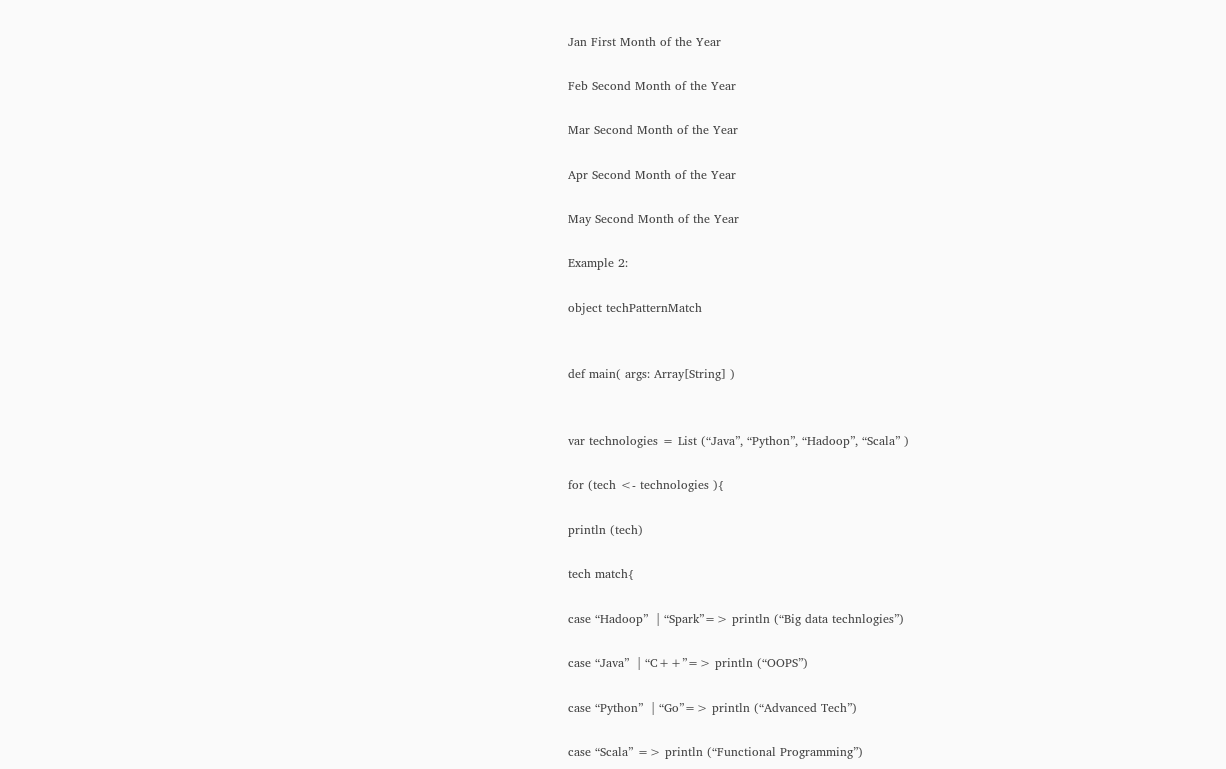Jan First Month of the Year

Feb Second Month of the Year

Mar Second Month of the Year

Apr Second Month of the Year

May Second Month of the Year

Example 2:

object techPatternMatch


def main( args: Array[String] )


var technologies = List (“Java”, “Python”, “Hadoop”, “Scala” )

for (tech <- technologies ){

println (tech)

tech match{

case “Hadoop”  | “Spark”=> println (“Big data technlogies”)

case “Java”  | “C++”=> println (“OOPS”)

case “Python”  | “Go”=> println (“Advanced Tech”)

case “Scala” => println (“Functional Programming”)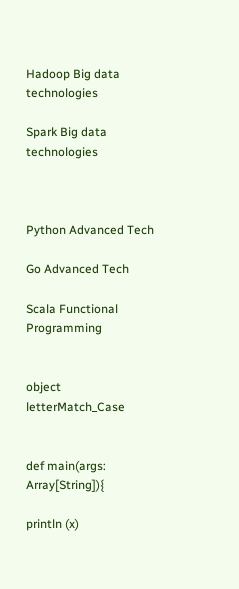Hadoop Big data technologies

Spark Big data technologies



Python Advanced Tech

Go Advanced Tech

Scala Functional Programming


object letterMatch_Case


def main(args: Array[String]){

println (x)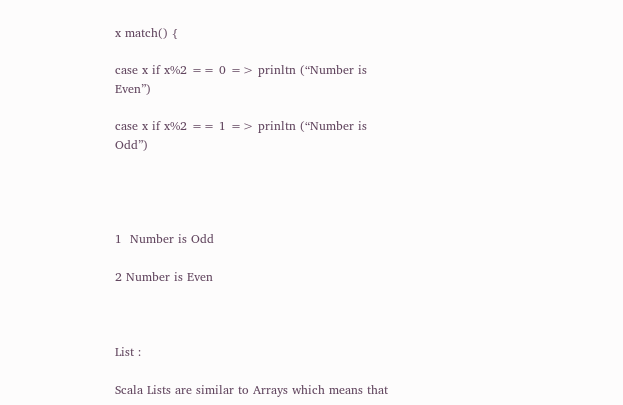x match() {

case x if x%2 == 0 => prinltn (“Number is Even”)

case x if x%2 == 1 => prinltn (“Number is Odd”)




1  Number is Odd

2 Number is Even



List :

Scala Lists are similar to Arrays which means that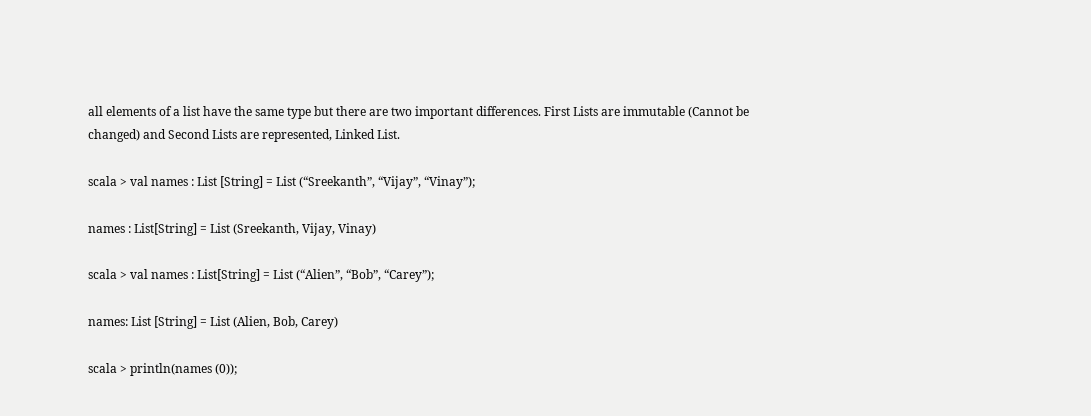all elements of a list have the same type but there are two important differences. First Lists are immutable (Cannot be changed) and Second Lists are represented, Linked List.

scala > val names : List [String] = List (“Sreekanth”, “Vijay”, “Vinay”);

names : List[String] = List (Sreekanth, Vijay, Vinay)

scala > val names : List[String] = List (“Alien”, “Bob”, “Carey”);

names: List [String] = List (Alien, Bob, Carey)

scala > println(names (0));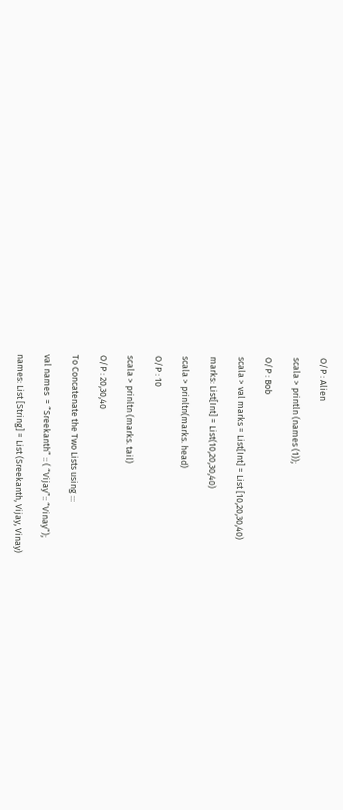O/P : Alien

scala > println (names (1));

O/P : Bob

scala > val marks = List[Int] = List [10,20,30,40)

marks: List[Int] = List(10,20,30,40)

scala > prinltn(marks. head)

O/P : 10

scala > prinltn (marks. tail)

O/P : 20,30,40

To Concatenate the Two Lists using :::

val names  = “Sreekanth” :: ( “Vijay”:: “Vinay”);

names: List [String] = List (Sreekanth, Vijay, Vinay)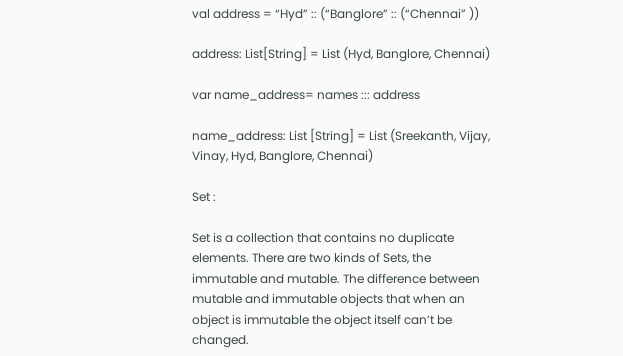val address = “Hyd” :: (“Banglore” :: (“Chennai” ))

address: List[String] = List (Hyd, Banglore, Chennai)

var name_address= names ::: address

name_address: List [String] = List (Sreekanth, Vijay, Vinay, Hyd, Banglore, Chennai)

Set :

Set is a collection that contains no duplicate elements. There are two kinds of Sets, the immutable and mutable. The difference between mutable and immutable objects that when an object is immutable the object itself can’t be changed.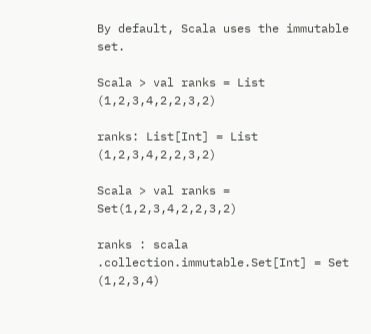By default, Scala uses the immutable set.

Scala > val ranks = List (1,2,3,4,2,2,3,2)

ranks: List[Int] = List (1,2,3,4,2,2,3,2)

Scala > val ranks = Set(1,2,3,4,2,2,3,2)

ranks : scala .collection.immutable.Set[Int] = Set (1,2,3,4)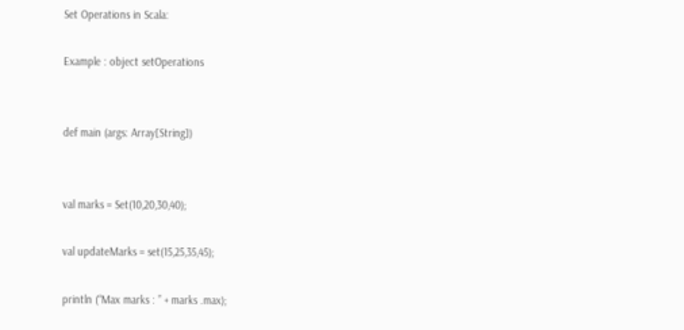Set Operations in Scala:

Example : object setOperations


def main (args: Array[String])


val marks = Set(10,20,30,40);

val updateMarks = set(15,25,35,45);

println (“Max marks : ” + marks .max);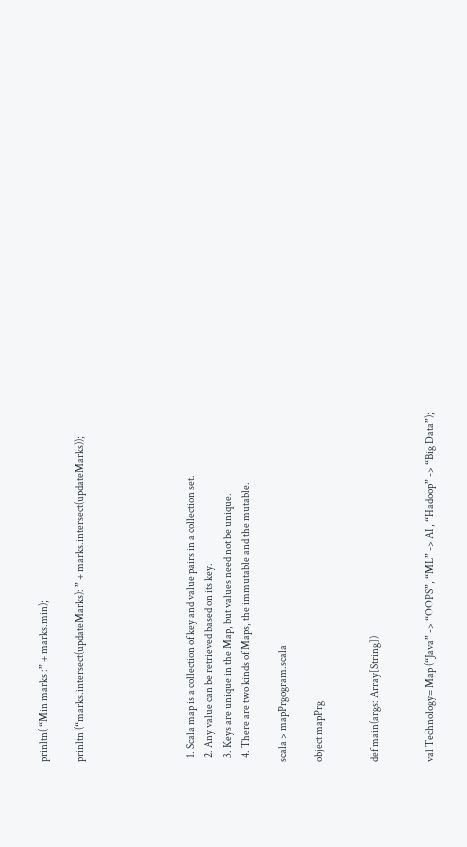prinltn( “Min marks :” + marks.min);

prinltn (“marks.intersect(updateMarks): ” + marks.intersect(updateMarks));





  1. Scala map is a collection of key and value pairs in a collection set.
  2. Any value can be retrieved based on its key.
  3. Keys are unique in the Map, but values need not be unique.
  4. There are two kinds of Maps, the immutable and the mutable.

scala > mapPrgogram.scala

object mapPrg


def main(args: Array[String])


val Technology= Map (“Java” -> “OOPS”, “ML” -> AI , “Hadoop” -> “Big Data”);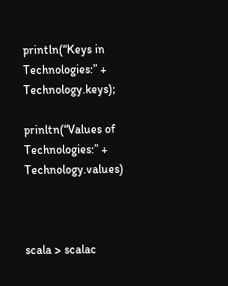println(“Keys in Technologies:” + Technology.keys);

prinltn(“Values of Technologies:” + Technology.values)



scala > scalac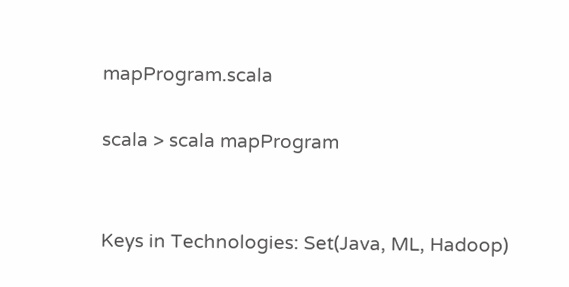mapProgram.scala

scala > scala mapProgram


Keys in Technologies: Set(Java, ML, Hadoop)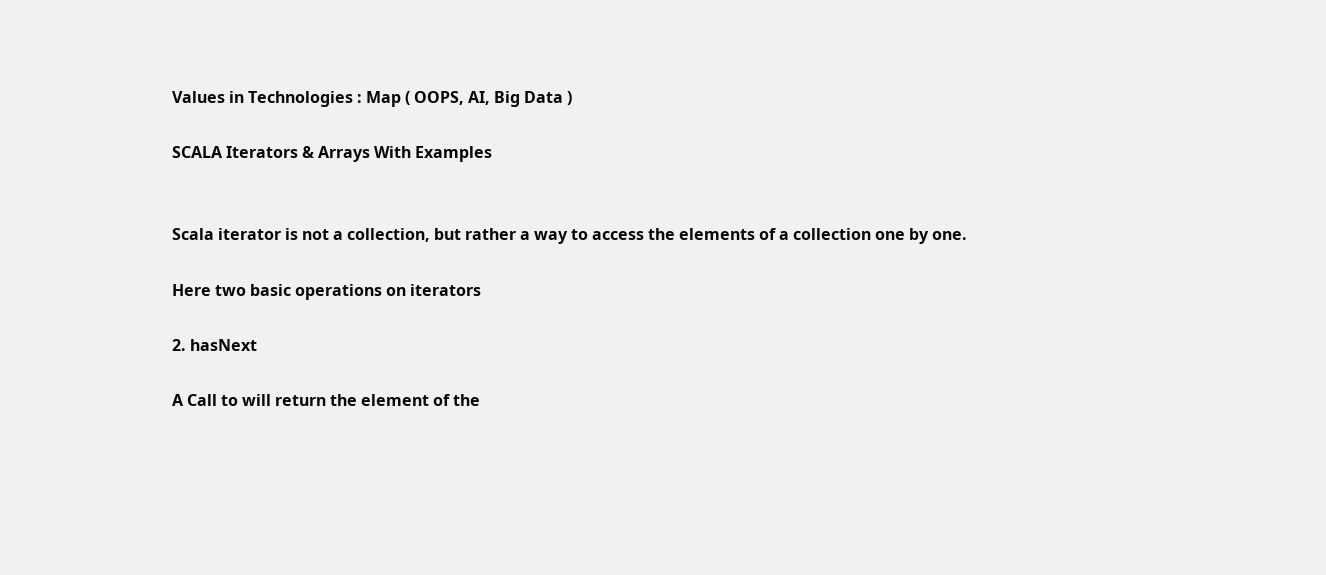Values in Technologies : Map ( OOPS, AI, Big Data )

SCALA Iterators & Arrays With Examples


Scala iterator is not a collection, but rather a way to access the elements of a collection one by one.

Here two basic operations on iterators

2. hasNext

A Call to will return the element of the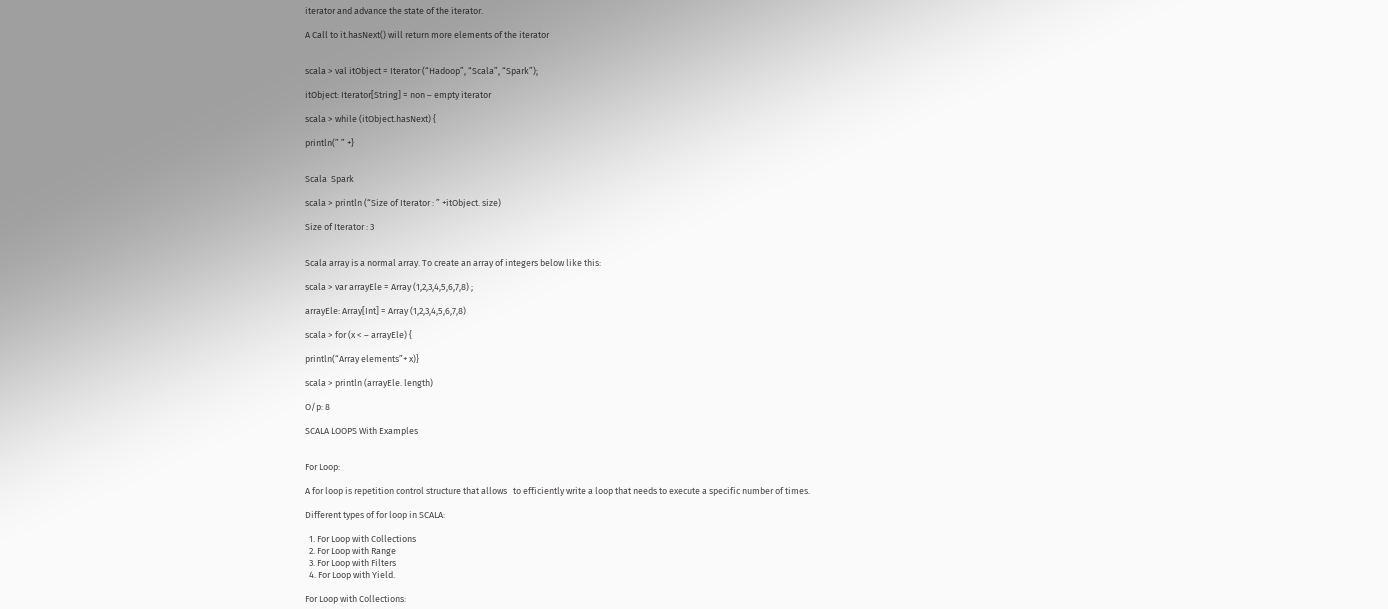iterator and advance the state of the iterator.

A Call to it.hasNext() will return more elements of the iterator


scala > val itObject = Iterator (“Hadoop”, “Scala”, “Spark”);

itObject: Iterator[String] = non – empty iterator

scala > while (itObject.hasNext) {

println(” ” +}


Scala  Spark

scala > println (“Size of Iterator : ” +itObject. size)

Size of Iterator : 3


Scala array is a normal array. To create an array of integers below like this:

scala > var arrayEle = Array (1,2,3,4,5,6,7,8) ;

arrayEle: Array[Int] = Array (1,2,3,4,5,6,7,8)

scala > for (x < – arrayEle) {

println(“Array elements”+ x)}

scala > println (arrayEle. length)

O/p: 8

SCALA LOOPS With Examples


For Loop:

A for loop is repetition control structure that allows   to efficiently write a loop that needs to execute a specific number of times.

Different types of for loop in SCALA:

  1. For Loop with Collections
  2. For Loop with Range
  3. For Loop with Filters
  4. For Loop with Yield.

For Loop with Collections: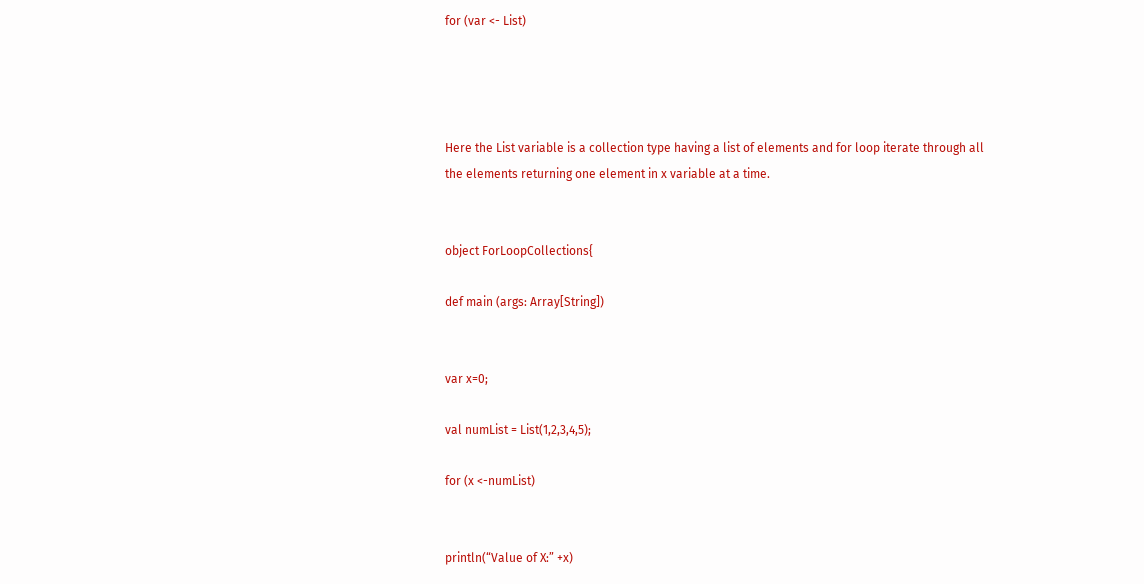for (var <- List)




Here the List variable is a collection type having a list of elements and for loop iterate through all the elements returning one element in x variable at a time.


object ForLoopCollections{

def main (args: Array[String])


var x=0;

val numList = List(1,2,3,4,5);

for (x <-numList)


println(“Value of X:” +x)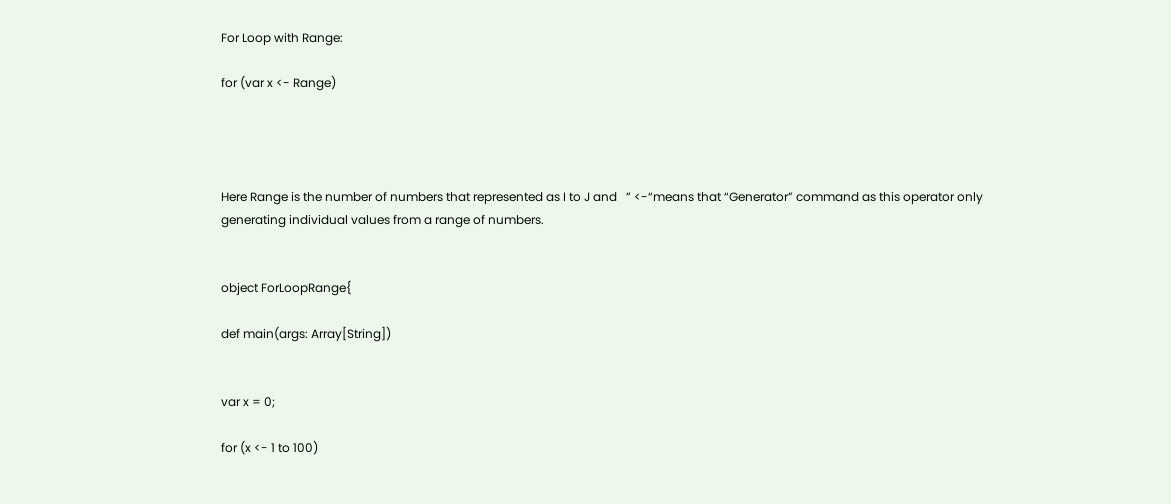For Loop with Range:

for (var x <- Range)




Here Range is the number of numbers that represented as I to J and   ” <-“means that “Generator” command as this operator only generating individual values from a range of numbers.


object ForLoopRange{

def main(args: Array[String])


var x = 0;

for (x <- 1 to 100)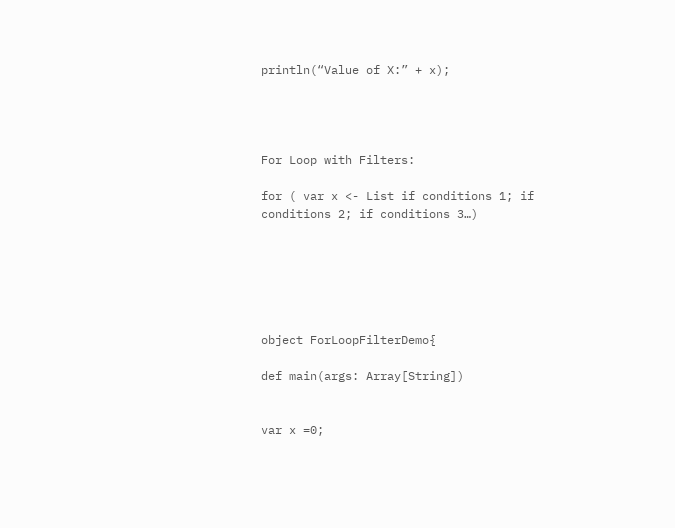println(“Value of X:” + x);




For Loop with Filters:

for ( var x <- List if conditions 1; if conditions 2; if conditions 3…)






object ForLoopFilterDemo{

def main(args: Array[String])


var x =0;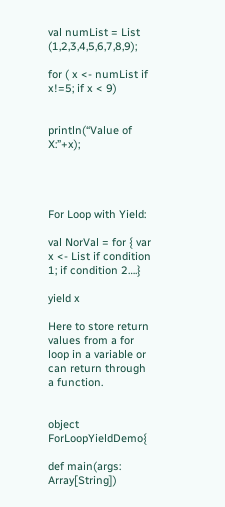val numList = List (1,2,3,4,5,6,7,8,9);

for ( x <- numList if x!=5; if x < 9)


println(“Value of X:”+x);




For Loop with Yield:

val NorVal = for { var x <- List if condition 1; if condition 2….}

yield x

Here to store return values from a for loop in a variable or can return through a function.


object ForLoopYieldDemo{

def main(args: Array[String])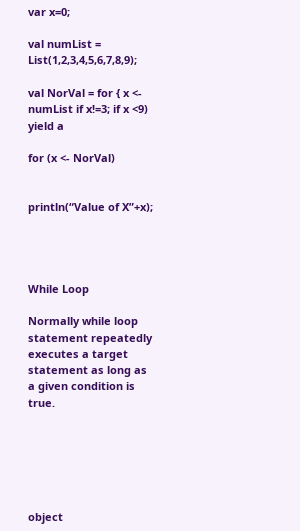var x=0;

val numList = List(1,2,3,4,5,6,7,8,9);

val NorVal = for { x <- numList if x!=3; if x <9) yield a

for (x <- NorVal)


println(“Value of X”+x);




While Loop

Normally while loop statement repeatedly executes a target statement as long as a given condition is true.






object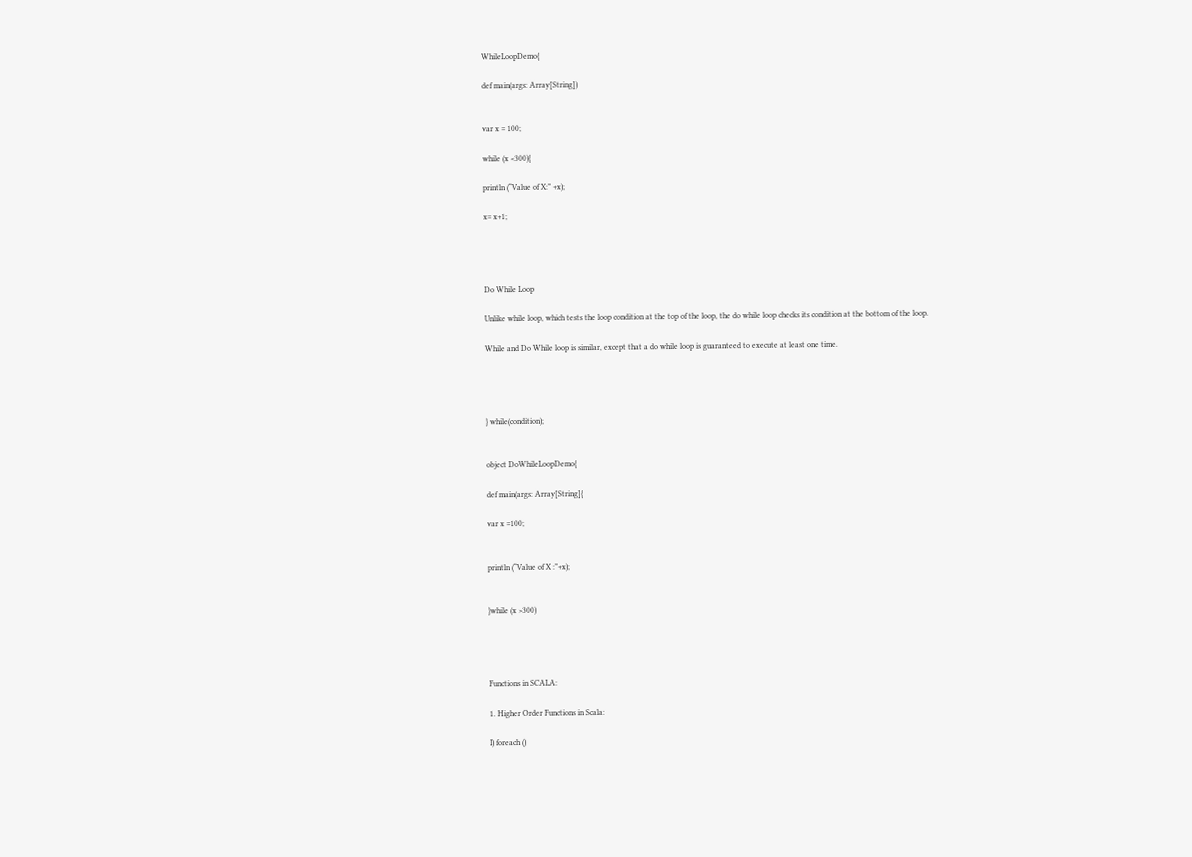WhileLoopDemo{

def main(args: Array[String])


var x = 100;

while (x <300){

println (“Value of X:” +x);

x= x+1;




Do While Loop

Unlike while loop, which tests the loop condition at the top of the loop, the do while loop checks its condition at the bottom of the loop.

While and Do While loop is similar, except that a do while loop is guaranteed to execute at least one time.




} while(condition);


object DoWhileLoopDemo{

def main(args: Array[String]{

var x =100;


println (“Value of X :”+x);


}while (x >300)




Functions in SCALA:

1. Higher Order Functions in Scala:

I) foreach ()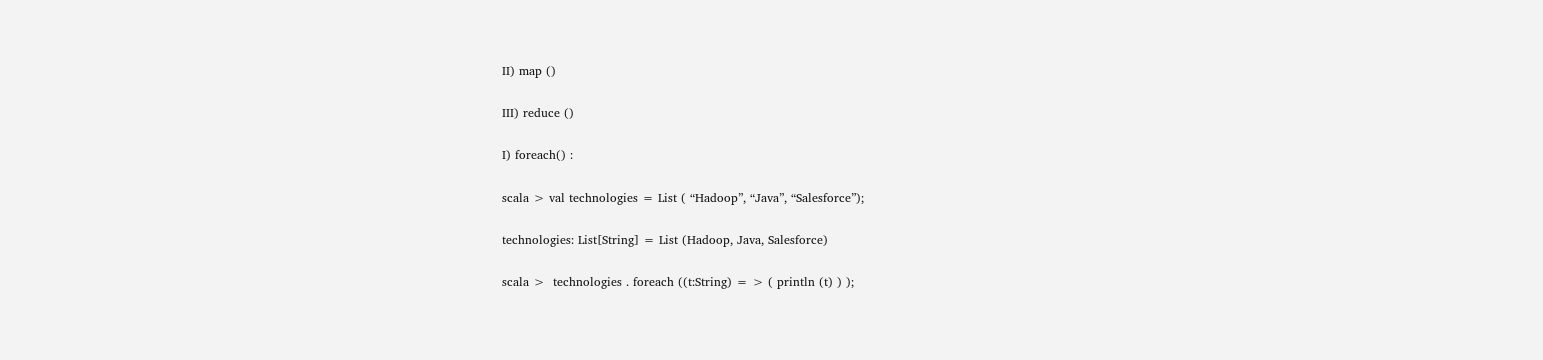II) map ()

III) reduce ()

I) foreach() :

scala > val technologies = List ( “Hadoop”, “Java”, “Salesforce”);

technologies: List[String] = List (Hadoop, Java, Salesforce)

scala >  technologies . foreach ((t:String) = > ( println (t) ) );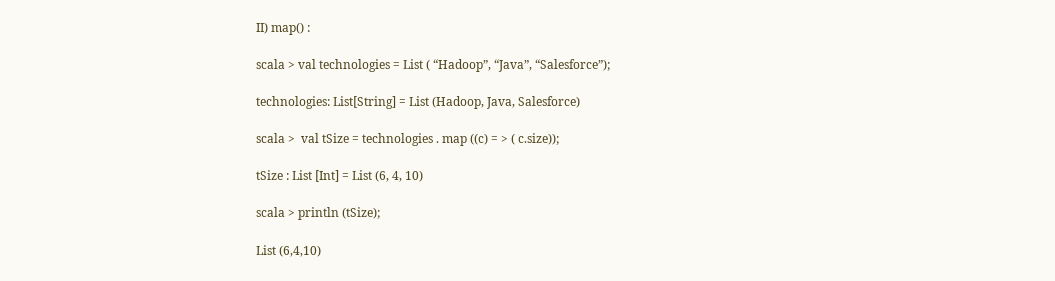II) map() :

scala > val technologies = List ( “Hadoop”, “Java”, “Salesforce”);

technologies: List[String] = List (Hadoop, Java, Salesforce)

scala >  val tSize = technologies . map ((c) = > ( c.size));

tSize : List [Int] = List (6, 4, 10)

scala > println (tSize);

List (6,4,10)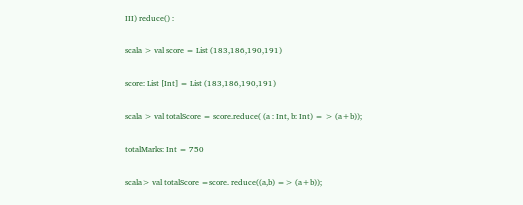III) reduce() :

scala > val score = List (183,186,190,191)

score: List [Int] = List (183,186,190,191)

scala > val totalScore = score.reduce( (a : Int, b: Int) = > (a+b));

totalMarks: Int = 750

scala> val totalScore =score. reduce((a,b) => (a+b));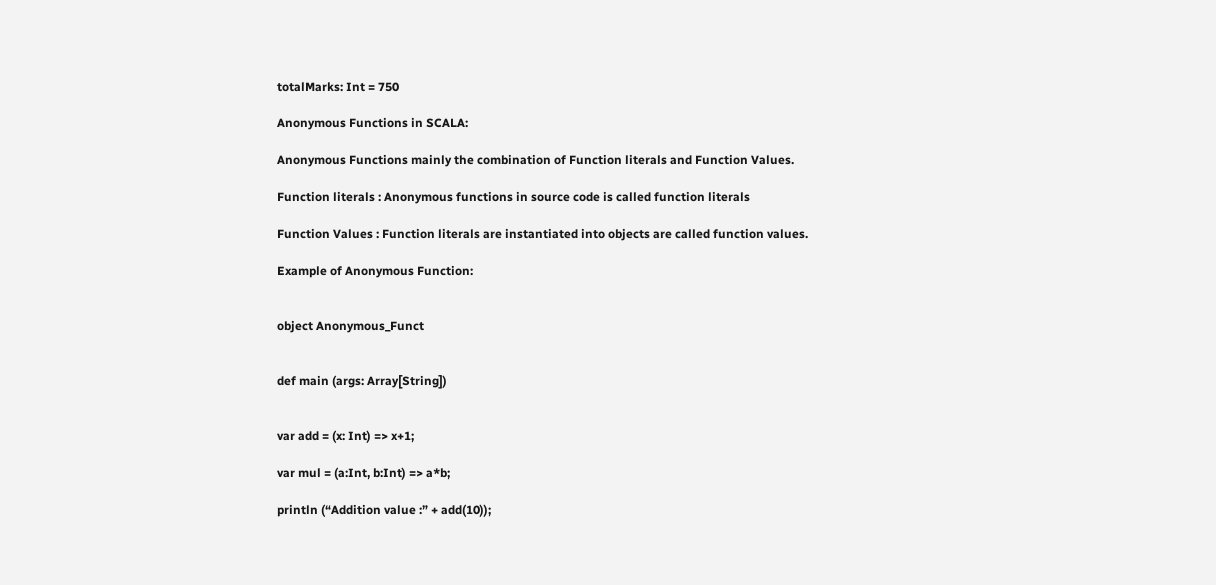totalMarks: Int = 750

Anonymous Functions in SCALA:

Anonymous Functions mainly the combination of Function literals and Function Values.

Function literals : Anonymous functions in source code is called function literals

Function Values : Function literals are instantiated into objects are called function values.

Example of Anonymous Function:


object Anonymous_Funct


def main (args: Array[String])


var add = (x: Int) => x+1;

var mul = (a:Int, b:Int) => a*b;

println (“Addition value :” + add(10));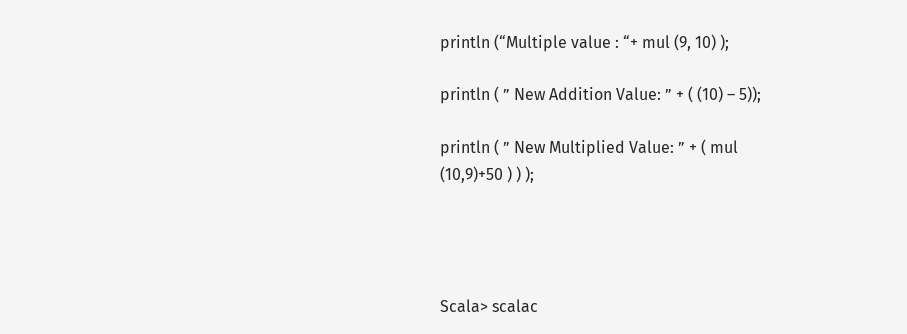println (“Multiple value : “+ mul (9, 10) );

println ( ” New Addition Value: ” + ( (10) – 5));

println ( ” New Multiplied Value: ” + ( mul  (10,9)+50 ) ) );




Scala> scalac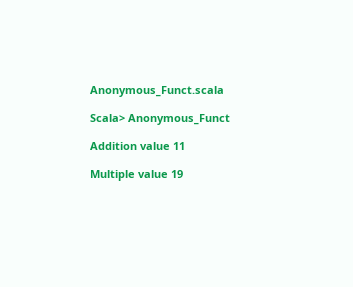Anonymous_Funct.scala

Scala> Anonymous_Funct

Addition value 11

Multiple value 19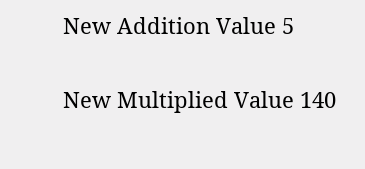New Addition Value 5

New Multiplied Value 140